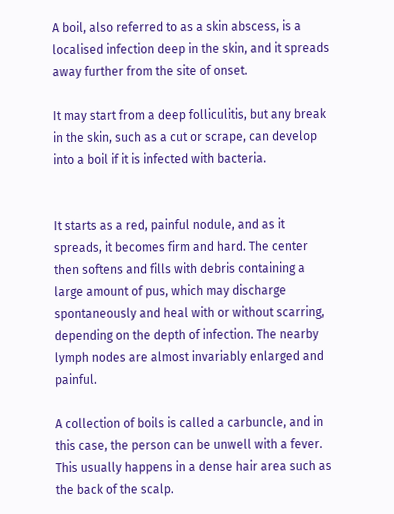A boil, also referred to as a skin abscess, is a localised infection deep in the skin, and it spreads away further from the site of onset.

It may start from a deep folliculitis, but any break in the skin, such as a cut or scrape, can develop into a boil if it is infected with bacteria.


It starts as a red, painful nodule, and as it spreads, it becomes firm and hard. The center then softens and fills with debris containing a large amount of pus, which may discharge spontaneously and heal with or without scarring, depending on the depth of infection. The nearby lymph nodes are almost invariably enlarged and painful.

A collection of boils is called a carbuncle, and in this case, the person can be unwell with a fever. This usually happens in a dense hair area such as the back of the scalp.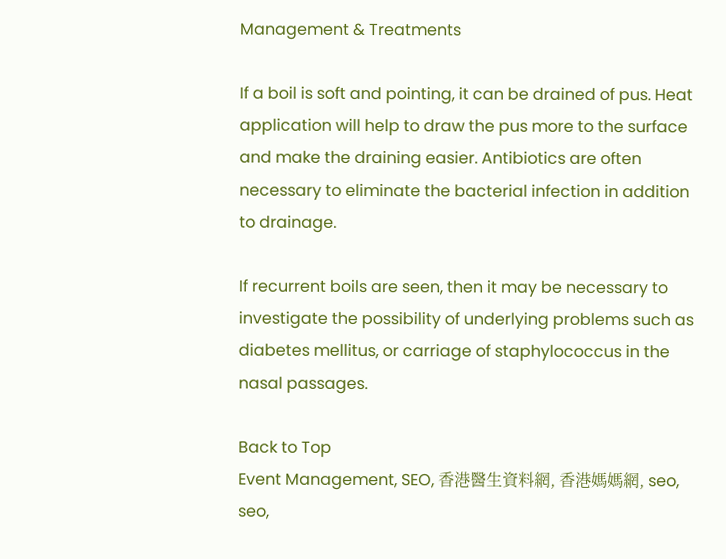Management & Treatments

If a boil is soft and pointing, it can be drained of pus. Heat application will help to draw the pus more to the surface and make the draining easier. Antibiotics are often necessary to eliminate the bacterial infection in addition to drainage.

If recurrent boils are seen, then it may be necessary to investigate the possibility of underlying problems such as diabetes mellitus, or carriage of staphylococcus in the nasal passages.

Back to Top
Event Management, SEO, 香港醫生資料網, 香港媽媽網, seo, seo,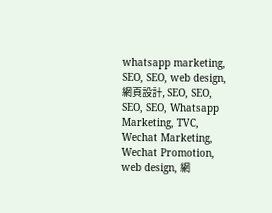whatsapp marketing, SEO, SEO, web design, 網頁設計, SEO, SEO, SEO, SEO, Whatsapp Marketing, TVC, Wechat Marketing, Wechat Promotion, web design, 網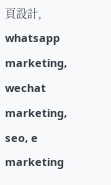頁設計, whatsapp marketing, wechat marketing, seo, e marketing